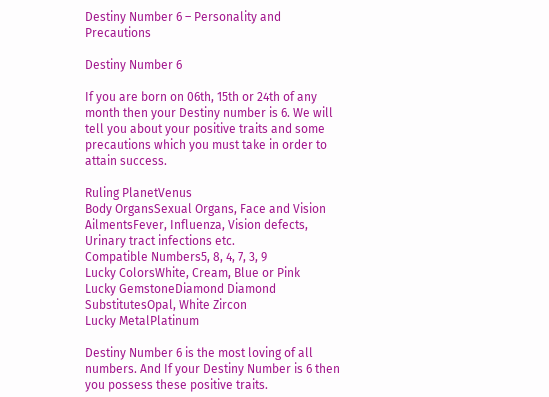Destiny Number 6 – Personality and Precautions

Destiny Number 6

If you are born on 06th, 15th or 24th of any month then your Destiny number is 6. We will tell you about your positive traits and some precautions which you must take in order to attain success.

Ruling PlanetVenus
Body OrgansSexual Organs, Face and Vision
AilmentsFever, Influenza, Vision defects, Urinary tract infections etc.
Compatible Numbers5, 8, 4, 7, 3, 9
Lucky ColorsWhite, Cream, Blue or Pink
Lucky GemstoneDiamond Diamond
SubstitutesOpal, White Zircon
Lucky MetalPlatinum

Destiny Number 6 is the most loving of all numbers. And If your Destiny Number is 6 then you possess these positive traits.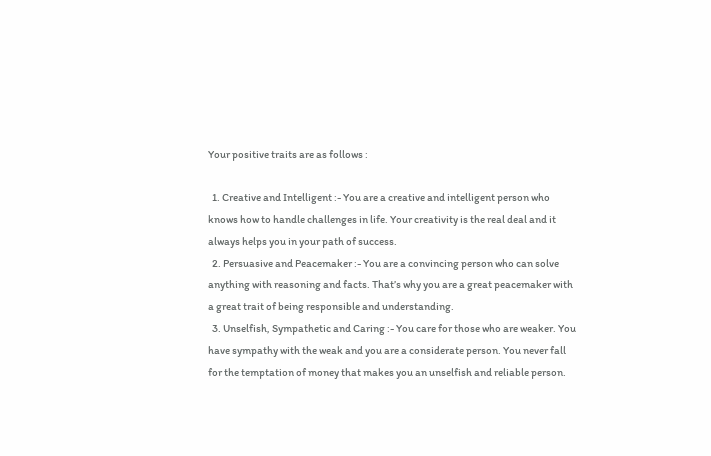Your positive traits are as follows :

  1. Creative and Intelligent :- You are a creative and intelligent person who knows how to handle challenges in life. Your creativity is the real deal and it always helps you in your path of success.
  2. Persuasive and Peacemaker :- You are a convincing person who can solve anything with reasoning and facts. That’s why you are a great peacemaker with a great trait of being responsible and understanding.
  3. Unselfish, Sympathetic and Caring :- You care for those who are weaker. You have sympathy with the weak and you are a considerate person. You never fall for the temptation of money that makes you an unselfish and reliable person.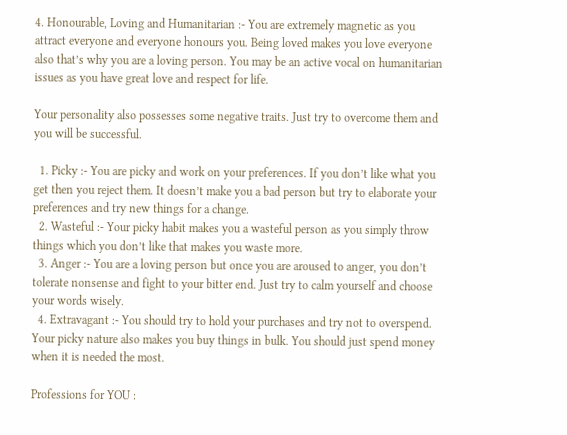4. Honourable, Loving and Humanitarian :- You are extremely magnetic as you attract everyone and everyone honours you. Being loved makes you love everyone also that’s why you are a loving person. You may be an active vocal on humanitarian issues as you have great love and respect for life.

Your personality also possesses some negative traits. Just try to overcome them and you will be successful.

  1. Picky :- You are picky and work on your preferences. If you don’t like what you get then you reject them. It doesn’t make you a bad person but try to elaborate your preferences and try new things for a change.
  2. Wasteful :- Your picky habit makes you a wasteful person as you simply throw things which you don’t like that makes you waste more.
  3. Anger :- You are a loving person but once you are aroused to anger, you don’t tolerate nonsense and fight to your bitter end. Just try to calm yourself and choose your words wisely.
  4. Extravagant :- You should try to hold your purchases and try not to overspend. Your picky nature also makes you buy things in bulk. You should just spend money when it is needed the most.

Professions for YOU :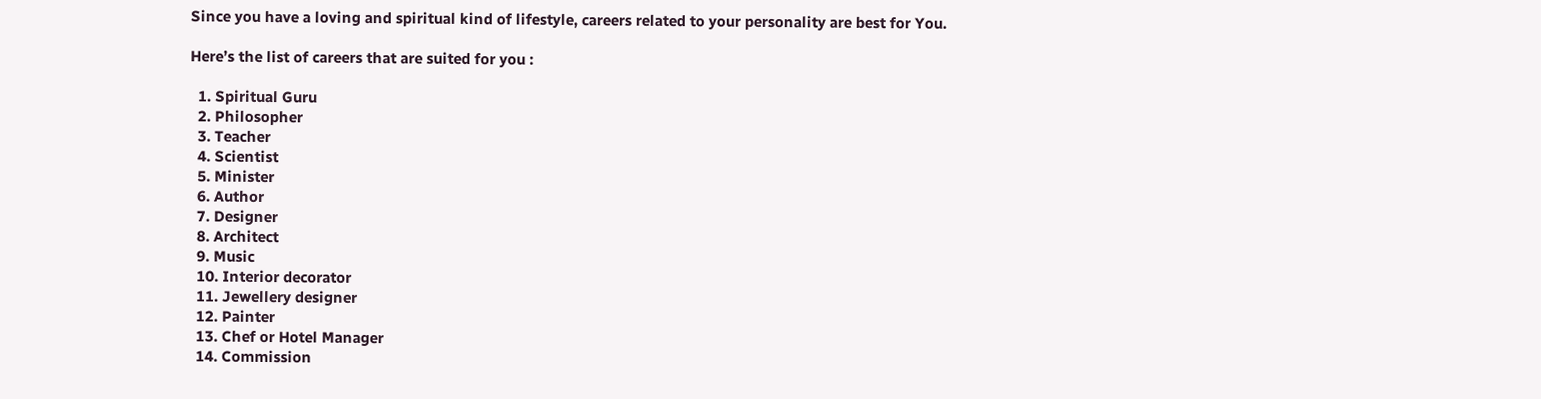Since you have a loving and spiritual kind of lifestyle, careers related to your personality are best for You.

Here’s the list of careers that are suited for you :

  1. Spiritual Guru
  2. Philosopher
  3. Teacher
  4. Scientist
  5. Minister
  6. Author
  7. Designer
  8. Architect
  9. Music
  10. Interior decorator
  11. Jewellery designer
  12. Painter
  13. Chef or Hotel Manager
  14. Commission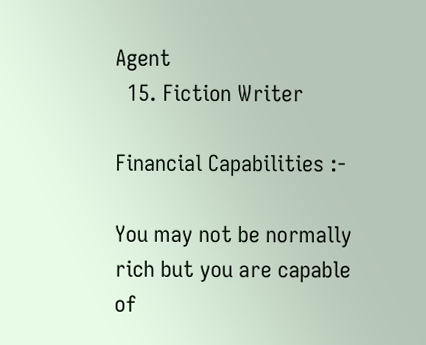Agent
  15. Fiction Writer

Financial Capabilities :-

You may not be normally rich but you are capable of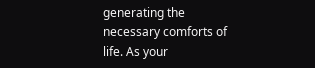generating the necessary comforts of life. As your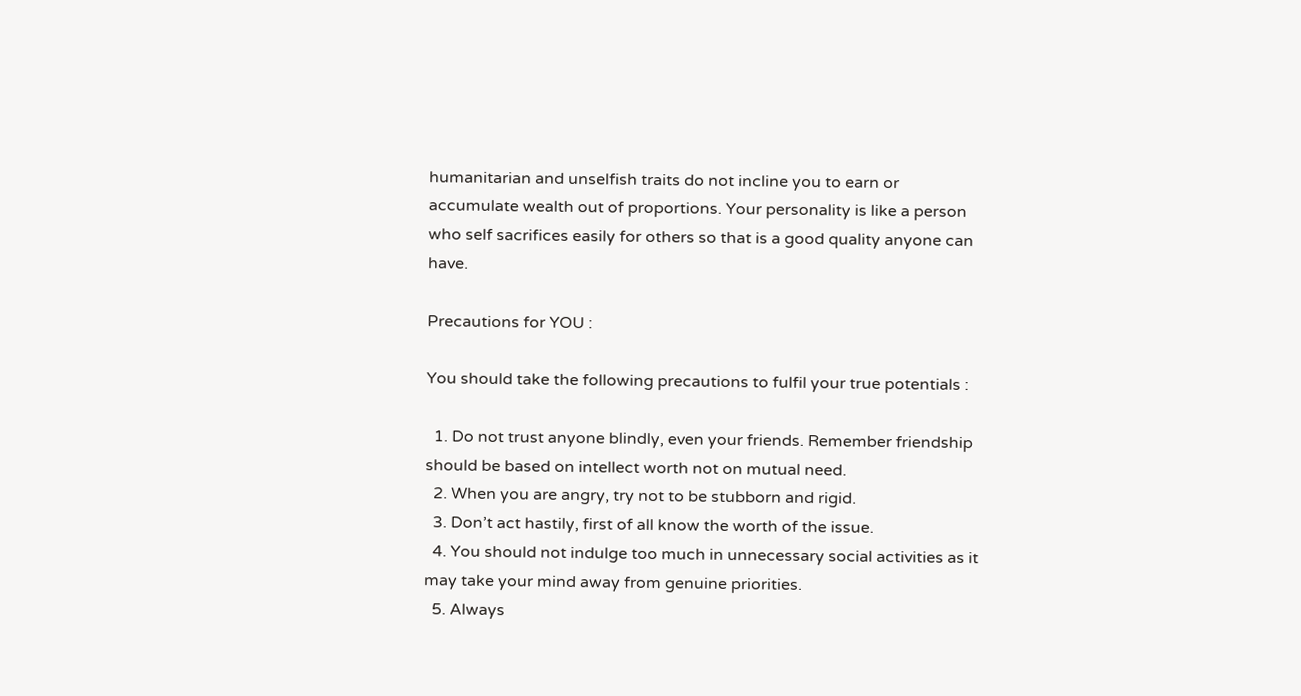humanitarian and unselfish traits do not incline you to earn or accumulate wealth out of proportions. Your personality is like a person who self sacrifices easily for others so that is a good quality anyone can have.

Precautions for YOU :

You should take the following precautions to fulfil your true potentials :

  1. Do not trust anyone blindly, even your friends. Remember friendship should be based on intellect worth not on mutual need.
  2. When you are angry, try not to be stubborn and rigid.
  3. Don’t act hastily, first of all know the worth of the issue.
  4. You should not indulge too much in unnecessary social activities as it may take your mind away from genuine priorities.
  5. Always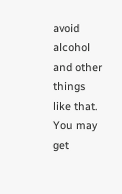avoid alcohol and other things like that. You may get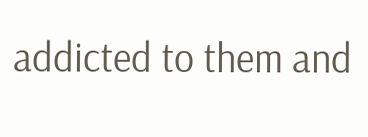addicted to them and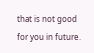that is not good for you in future.